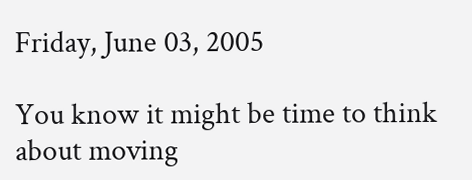Friday, June 03, 2005

You know it might be time to think about moving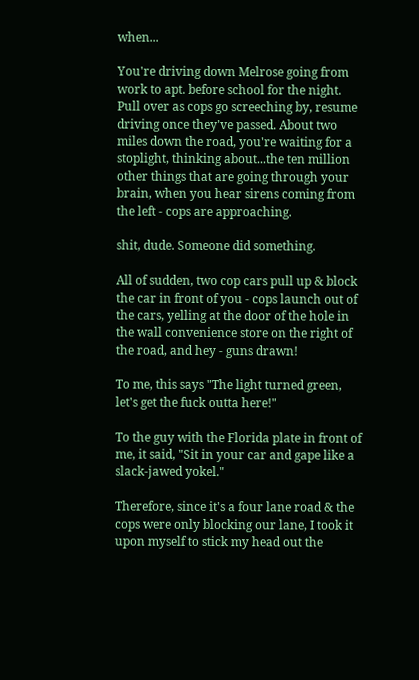when...

You're driving down Melrose going from work to apt. before school for the night. Pull over as cops go screeching by, resume driving once they've passed. About two miles down the road, you're waiting for a stoplight, thinking about...the ten million other things that are going through your brain, when you hear sirens coming from the left - cops are approaching.

shit, dude. Someone did something.

All of sudden, two cop cars pull up & block the car in front of you - cops launch out of the cars, yelling at the door of the hole in the wall convenience store on the right of the road, and hey - guns drawn!

To me, this says "The light turned green, let's get the fuck outta here!"

To the guy with the Florida plate in front of me, it said, "Sit in your car and gape like a slack-jawed yokel."

Therefore, since it's a four lane road & the cops were only blocking our lane, I took it upon myself to stick my head out the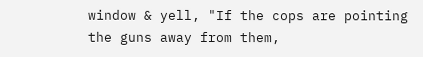window & yell, "If the cops are pointing the guns away from them,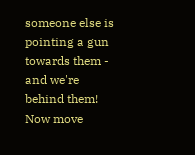someone else is pointing a gun towards them - and we're behind them! Now move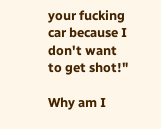your fucking car because I don't want to get shot!"

Why am I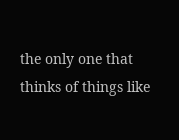the only one that thinks of things like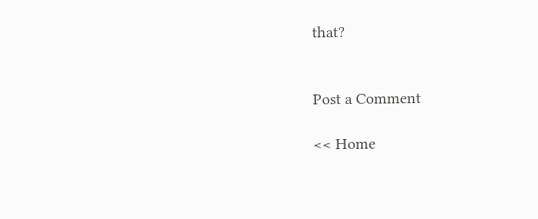that?


Post a Comment

<< Home